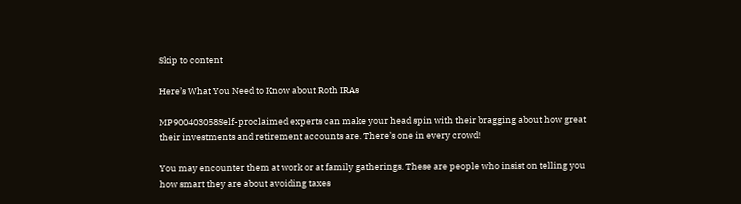Skip to content

Here’s What You Need to Know about Roth IRAs

MP900403058Self-proclaimed experts can make your head spin with their bragging about how great their investments and retirement accounts are. There’s one in every crowd!

You may encounter them at work or at family gatherings. These are people who insist on telling you how smart they are about avoiding taxes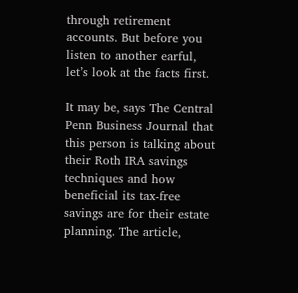through retirement accounts. But before you listen to another earful, let’s look at the facts first.

It may be, says The Central Penn Business Journal that this person is talking about their Roth IRA savings techniques and how beneficial its tax-free savings are for their estate planning. The article,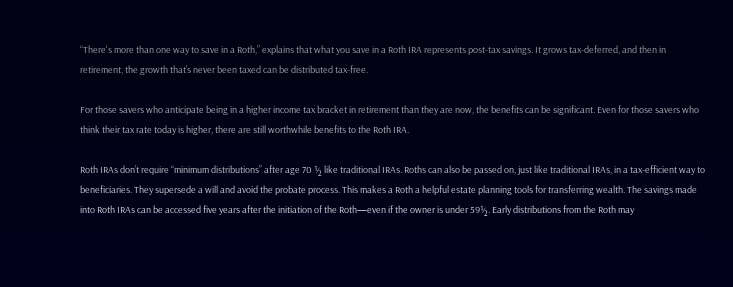“There's more than one way to save in a Roth,” explains that what you save in a Roth IRA represents post-tax savings. It grows tax-deferred, and then in retirement, the growth that’s never been taxed can be distributed tax-free.

For those savers who anticipate being in a higher income tax bracket in retirement than they are now, the benefits can be significant. Even for those savers who think their tax rate today is higher, there are still worthwhile benefits to the Roth IRA.

Roth IRAs don’t require “minimum distributions” after age 70 ½ like traditional IRAs. Roths can also be passed on, just like traditional IRAs, in a tax-efficient way to beneficiaries. They supersede a will and avoid the probate process. This makes a Roth a helpful estate planning tools for transferring wealth. The savings made into Roth IRAs can be accessed five years after the initiation of the Roth—even if the owner is under 59½. Early distributions from the Roth may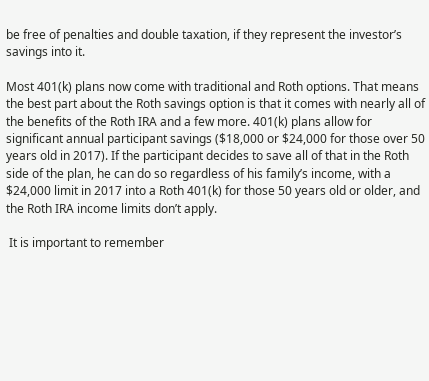be free of penalties and double taxation, if they represent the investor’s savings into it.

Most 401(k) plans now come with traditional and Roth options. That means the best part about the Roth savings option is that it comes with nearly all of the benefits of the Roth IRA and a few more. 401(k) plans allow for significant annual participant savings ($18,000 or $24,000 for those over 50 years old in 2017). If the participant decides to save all of that in the Roth side of the plan, he can do so regardless of his family’s income, with a $24,000 limit in 2017 into a Roth 401(k) for those 50 years old or older, and the Roth IRA income limits don’t apply.

 It is important to remember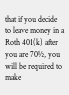that if you decide to leave money in a Roth 401(k) after you are 70½, you will be required to make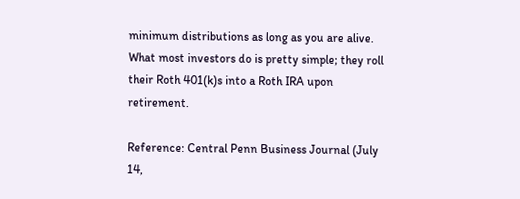minimum distributions as long as you are alive. What most investors do is pretty simple; they roll their Roth 401(k)s into a Roth IRA upon retirement.

Reference: Central Penn Business Journal (July 14,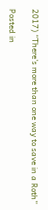2017) “There's more than one way to save in a Roth”

Posted in